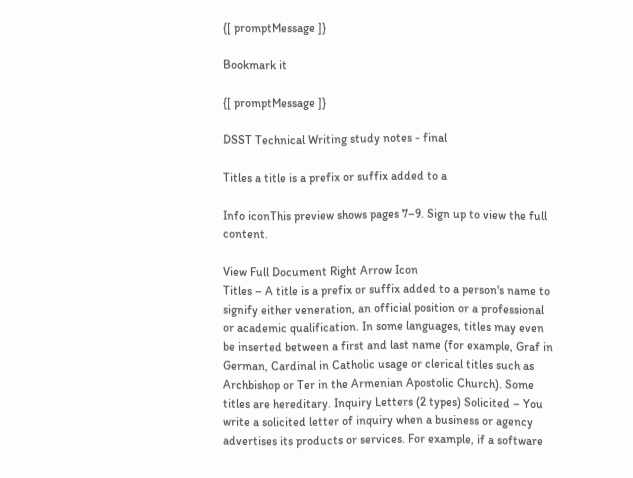{[ promptMessage ]}

Bookmark it

{[ promptMessage ]}

DSST Technical Writing study notes - final

Titles a title is a prefix or suffix added to a

Info iconThis preview shows pages 7–9. Sign up to view the full content.

View Full Document Right Arrow Icon
Titles – A title is a prefix or suffix added to a person's name to signify either veneration, an official position or a professional or academic qualification. In some languages, titles may even be inserted between a first and last name (for example, Graf in German, Cardinal in Catholic usage or clerical titles such as Archbishop or Ter in the Armenian Apostolic Church). Some titles are hereditary. Inquiry Letters (2 types) Solicited – You write a solicited letter of inquiry when a business or agency advertises its products or services. For example, if a software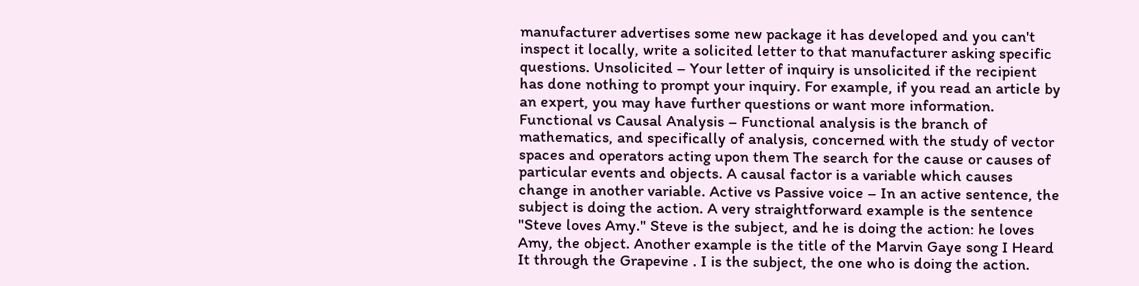manufacturer advertises some new package it has developed and you can't inspect it locally, write a solicited letter to that manufacturer asking specific questions. Unsolicited – Your letter of inquiry is unsolicited if the recipient has done nothing to prompt your inquiry. For example, if you read an article by an expert, you may have further questions or want more information. Functional vs Causal Analysis – Functional analysis is the branch of mathematics, and specifically of analysis, concerned with the study of vector spaces and operators acting upon them The search for the cause or causes of particular events and objects. A causal factor is a variable which causes change in another variable. Active vs Passive voice – In an active sentence, the subject is doing the action. A very straightforward example is the sentence "Steve loves Amy." Steve is the subject, and he is doing the action: he loves Amy, the object. Another example is the title of the Marvin Gaye song I Heard It through the Grapevine . I is the subject, the one who is doing the action.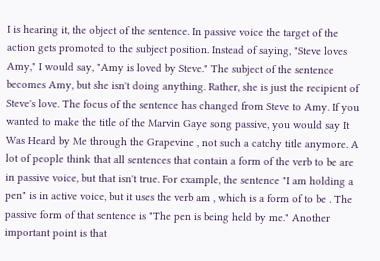I is hearing it, the object of the sentence. In passive voice the target of the action gets promoted to the subject position. Instead of saying, "Steve loves Amy," I would say, "Amy is loved by Steve." The subject of the sentence becomes Amy, but she isn't doing anything. Rather, she is just the recipient of Steve's love. The focus of the sentence has changed from Steve to Amy. If you wanted to make the title of the Marvin Gaye song passive, you would say It Was Heard by Me through the Grapevine , not such a catchy title anymore. A lot of people think that all sentences that contain a form of the verb to be are in passive voice, but that isn't true. For example, the sentence "I am holding a pen" is in active voice, but it uses the verb am , which is a form of to be . The passive form of that sentence is "The pen is being held by me." Another important point is that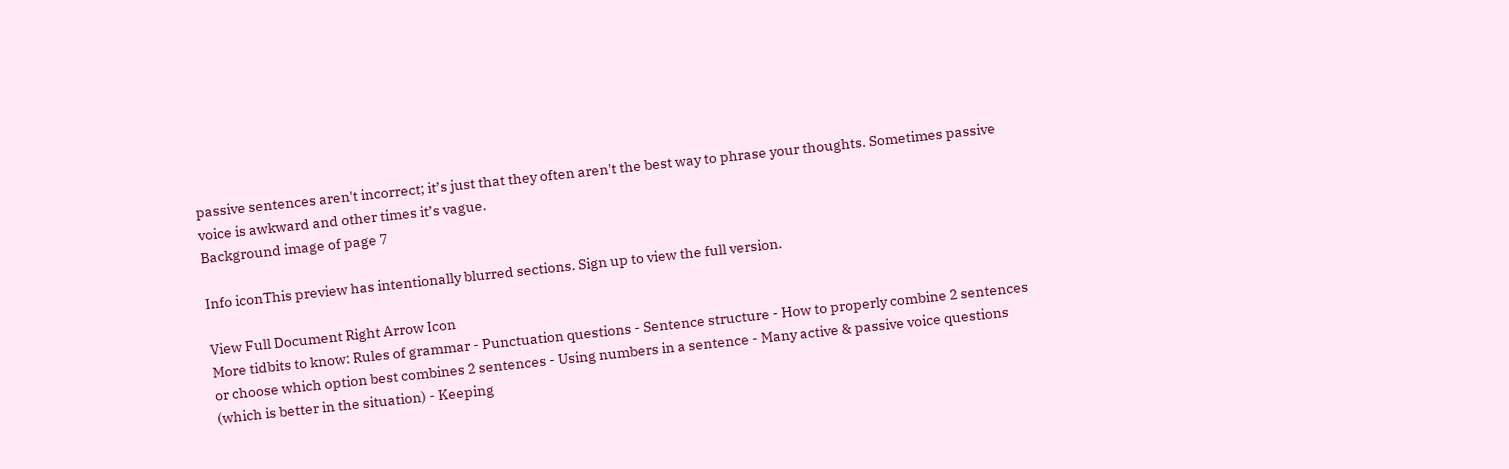passive sentences aren't incorrect; it’s just that they often aren't the best way to phrase your thoughts. Sometimes passive voice is awkward and other times it’s vague.
Background image of page 7

Info iconThis preview has intentionally blurred sections. Sign up to view the full version.

View Full Document Right Arrow Icon
More tidbits to know: Rules of grammar - Punctuation questions - Sentence structure - How to properly combine 2 sentences or choose which option best combines 2 sentences - Using numbers in a sentence - Many active & passive voice questions (which is better in the situation) - Keeping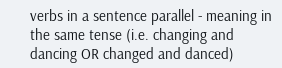verbs in a sentence parallel - meaning in the same tense (i.e. changing and dancing OR changed and danced)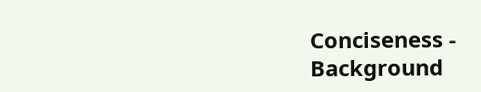Conciseness -
Background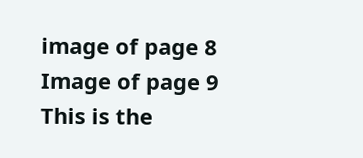image of page 8
Image of page 9
This is the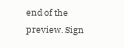end of the preview. Sign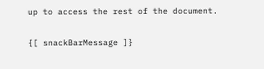up to access the rest of the document.

{[ snackBarMessage ]}